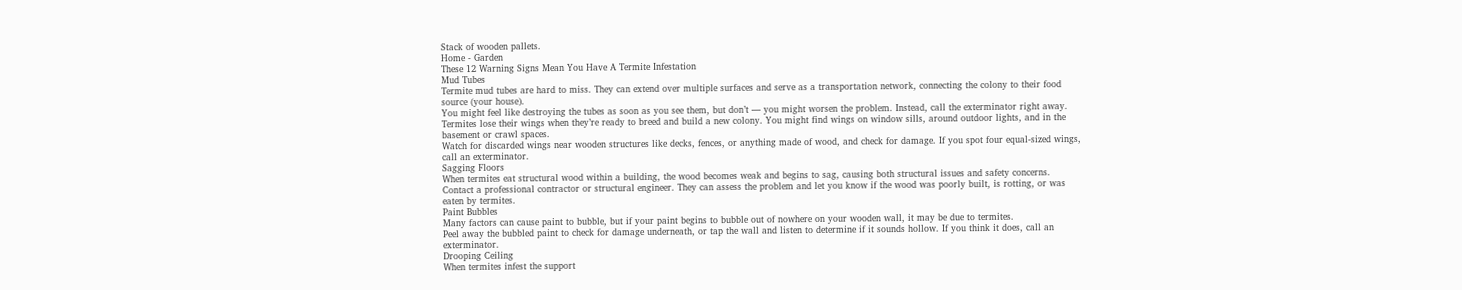Stack of wooden pallets.
Home - Garden
These 12 Warning Signs Mean You Have A Termite Infestation
Mud Tubes
Termite mud tubes are hard to miss. They can extend over multiple surfaces and serve as a transportation network, connecting the colony to their food source (your house).
You might feel like destroying the tubes as soon as you see them, but don’t — you might worsen the problem. Instead, call the exterminator right away.
Termites lose their wings when they’re ready to breed and build a new colony. You might find wings on window sills, around outdoor lights, and in the basement or crawl spaces.
Watch for discarded wings near wooden structures like decks, fences, or anything made of wood, and check for damage. If you spot four equal-sized wings, call an exterminator.
Sagging Floors
When termites eat structural wood within a building, the wood becomes weak and begins to sag, causing both structural issues and safety concerns.
Contact a professional contractor or structural engineer. They can assess the problem and let you know if the wood was poorly built, is rotting, or was eaten by termites.
Paint Bubbles
Many factors can cause paint to bubble, but if your paint begins to bubble out of nowhere on your wooden wall, it may be due to termites.
Peel away the bubbled paint to check for damage underneath, or tap the wall and listen to determine if it sounds hollow. If you think it does, call an exterminator.
Drooping Ceiling
When termites infest the support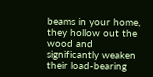beams in your home, they hollow out the wood and significantly weaken their load-bearing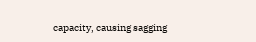capacity, causing sagging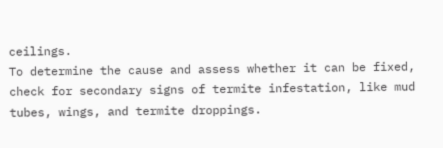ceilings.
To determine the cause and assess whether it can be fixed, check for secondary signs of termite infestation, like mud tubes, wings, and termite droppings.